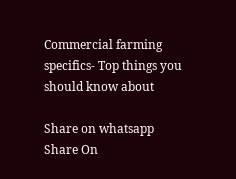Commercial farming specifics- Top things you should know about

Share on whatsapp
Share On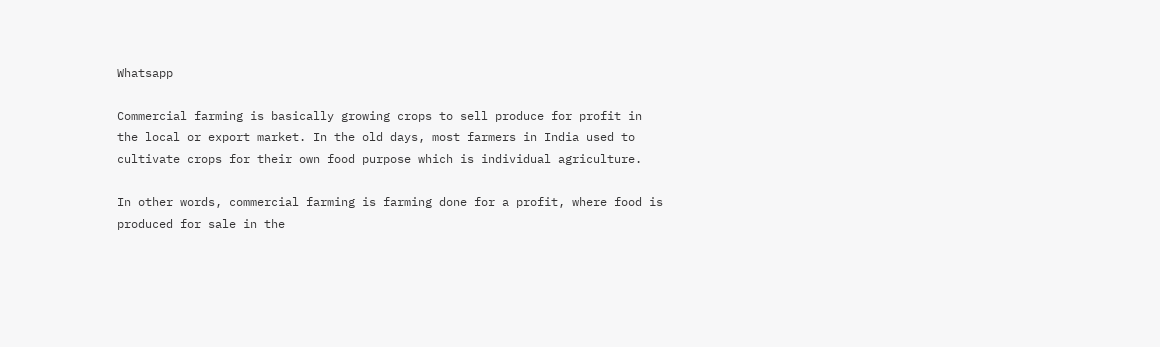Whatsapp

Commercial farming is basically growing crops to sell produce for profit in the local or export market. In the old days, most farmers in India used to cultivate crops for their own food purpose which is individual agriculture.

In other words, commercial farming is farming done for a profit, where food is produced for sale in the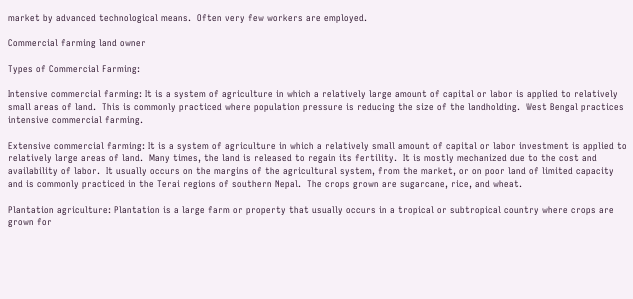market by advanced technological means.  Often very few workers are employed.

Commercial farming land owner

Types of Commercial Farming:

Intensive commercial farming: It is a system of agriculture in which a relatively large amount of capital or labor is applied to relatively small areas of land.  This is commonly practiced where population pressure is reducing the size of the landholding.  West Bengal practices intensive commercial farming.

Extensive commercial farming: It is a system of agriculture in which a relatively small amount of capital or labor investment is applied to relatively large areas of land.  Many times, the land is released to regain its fertility.  It is mostly mechanized due to the cost and availability of labor.  It usually occurs on the margins of the agricultural system, from the market, or on poor land of limited capacity and is commonly practiced in the Terai regions of southern Nepal.  The crops grown are sugarcane, rice, and wheat.

Plantation agriculture: Plantation is a large farm or property that usually occurs in a tropical or subtropical country where crops are grown for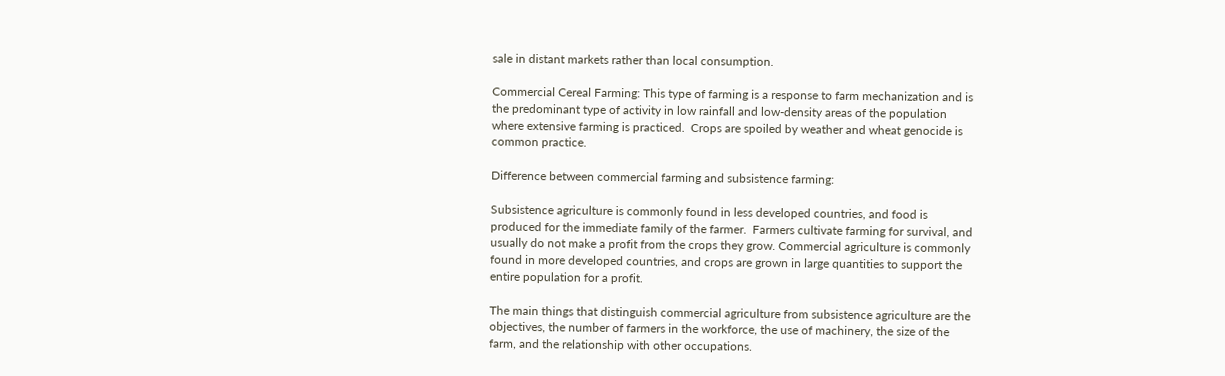sale in distant markets rather than local consumption.

Commercial Cereal Farming: This type of farming is a response to farm mechanization and is the predominant type of activity in low rainfall and low-density areas of the population where extensive farming is practiced.  Crops are spoiled by weather and wheat genocide is common practice.

Difference between commercial farming and subsistence farming:

Subsistence agriculture is commonly found in less developed countries, and food is produced for the immediate family of the farmer.  Farmers cultivate farming for survival, and usually do not make a profit from the crops they grow. Commercial agriculture is commonly found in more developed countries, and crops are grown in large quantities to support the entire population for a profit.

The main things that distinguish commercial agriculture from subsistence agriculture are the objectives, the number of farmers in the workforce, the use of machinery, the size of the farm, and the relationship with other occupations.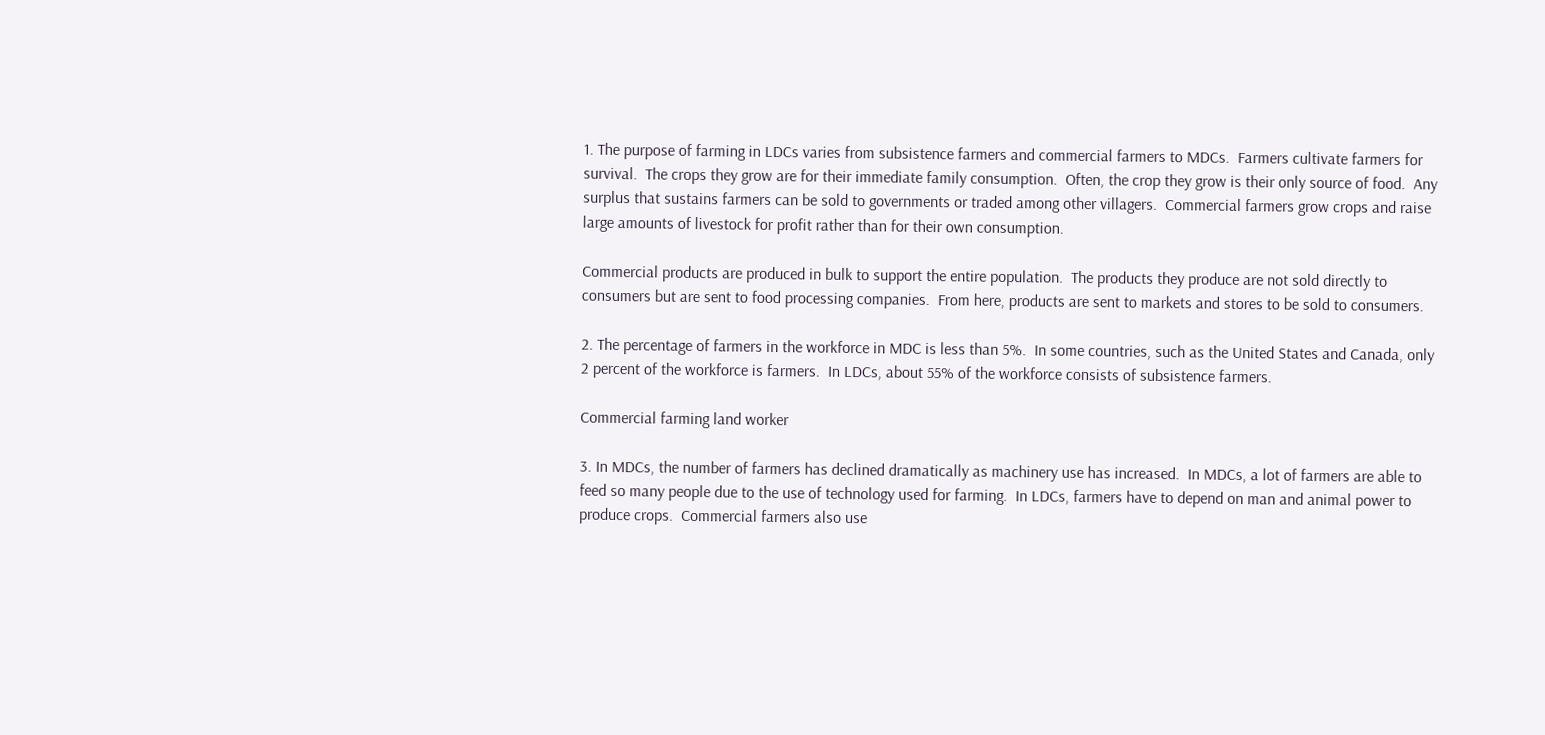1. The purpose of farming in LDCs varies from subsistence farmers and commercial farmers to MDCs.  Farmers cultivate farmers for survival.  The crops they grow are for their immediate family consumption.  Often, the crop they grow is their only source of food.  Any surplus that sustains farmers can be sold to governments or traded among other villagers.  Commercial farmers grow crops and raise large amounts of livestock for profit rather than for their own consumption.

Commercial products are produced in bulk to support the entire population.  The products they produce are not sold directly to consumers but are sent to food processing companies.  From here, products are sent to markets and stores to be sold to consumers.

2. The percentage of farmers in the workforce in MDC is less than 5%.  In some countries, such as the United States and Canada, only 2 percent of the workforce is farmers.  In LDCs, about 55% of the workforce consists of subsistence farmers.

Commercial farming land worker

3. In MDCs, the number of farmers has declined dramatically as machinery use has increased.  In MDCs, a lot of farmers are able to feed so many people due to the use of technology used for farming.  In LDCs, farmers have to depend on man and animal power to produce crops.  Commercial farmers also use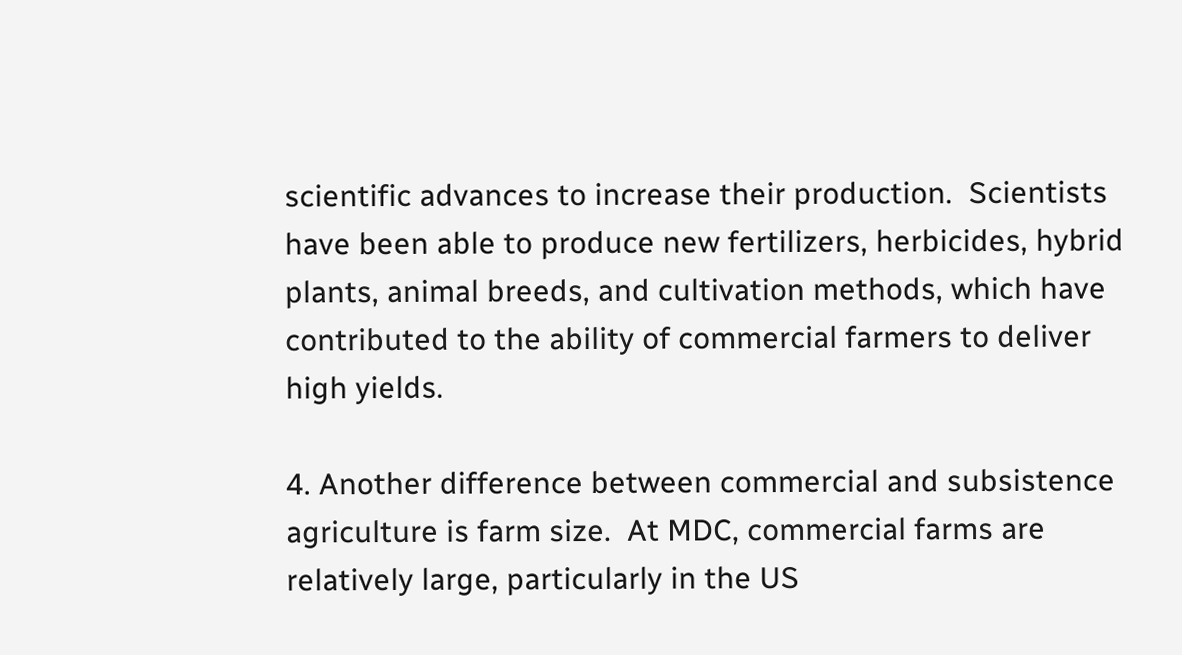scientific advances to increase their production.  Scientists have been able to produce new fertilizers, herbicides, hybrid plants, animal breeds, and cultivation methods, which have contributed to the ability of commercial farmers to deliver high yields.

4. Another difference between commercial and subsistence agriculture is farm size.  At MDC, commercial farms are relatively large, particularly in the US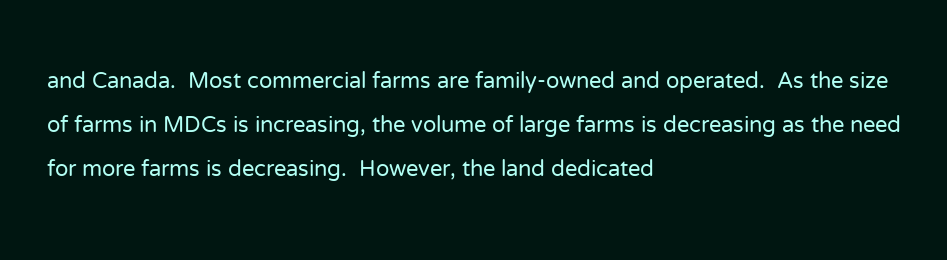and Canada.  Most commercial farms are family-owned and operated.  As the size of farms in MDCs is increasing, the volume of large farms is decreasing as the need for more farms is decreasing.  However, the land dedicated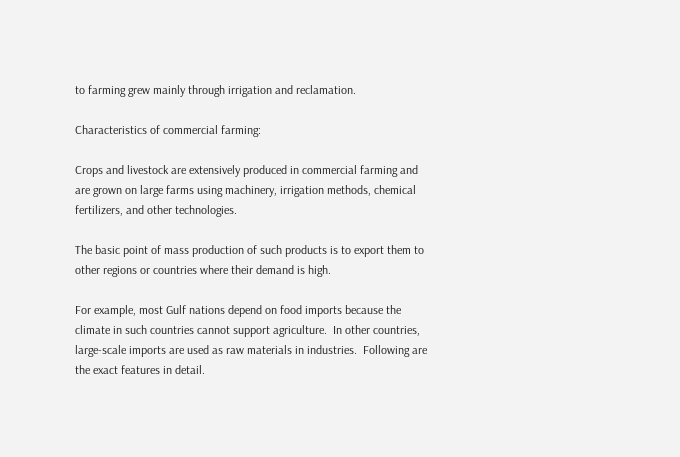to farming grew mainly through irrigation and reclamation.

Characteristics of commercial farming:

Crops and livestock are extensively produced in commercial farming and are grown on large farms using machinery, irrigation methods, chemical fertilizers, and other technologies.

The basic point of mass production of such products is to export them to other regions or countries where their demand is high.

For example, most Gulf nations depend on food imports because the climate in such countries cannot support agriculture.  In other countries, large-scale imports are used as raw materials in industries.  Following are the exact features in detail.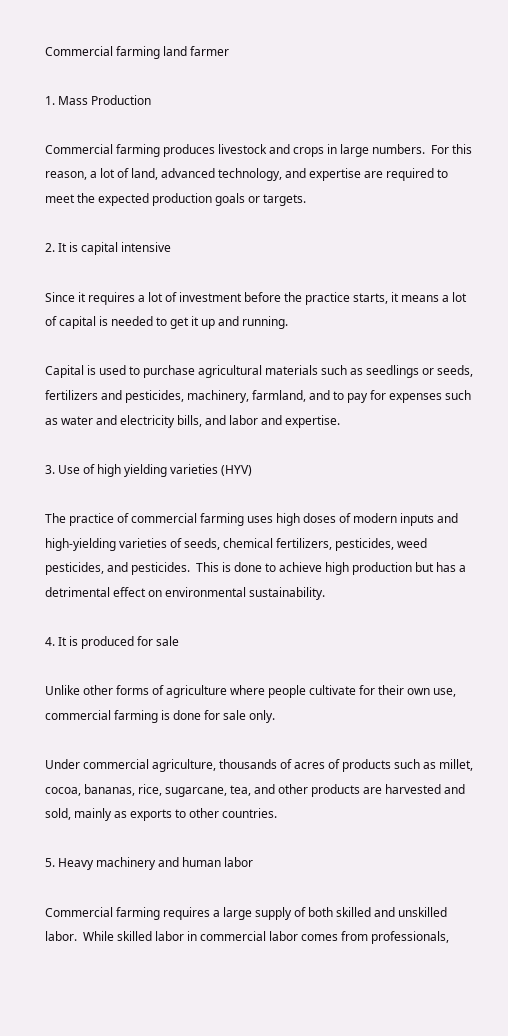Commercial farming land farmer

1. Mass Production

Commercial farming produces livestock and crops in large numbers.  For this reason, a lot of land, advanced technology, and expertise are required to meet the expected production goals or targets.

2. It is capital intensive

Since it requires a lot of investment before the practice starts, it means a lot of capital is needed to get it up and running.

Capital is used to purchase agricultural materials such as seedlings or seeds, fertilizers and pesticides, machinery, farmland, and to pay for expenses such as water and electricity bills, and labor and expertise.

3. Use of high yielding varieties (HYV)

The practice of commercial farming uses high doses of modern inputs and high-yielding varieties of seeds, chemical fertilizers, pesticides, weed pesticides, and pesticides.  This is done to achieve high production but has a detrimental effect on environmental sustainability.

4. It is produced for sale

Unlike other forms of agriculture where people cultivate for their own use, commercial farming is done for sale only.

Under commercial agriculture, thousands of acres of products such as millet, cocoa, bananas, rice, sugarcane, tea, and other products are harvested and sold, mainly as exports to other countries.

5. Heavy machinery and human labor

Commercial farming requires a large supply of both skilled and unskilled labor.  While skilled labor in commercial labor comes from professionals,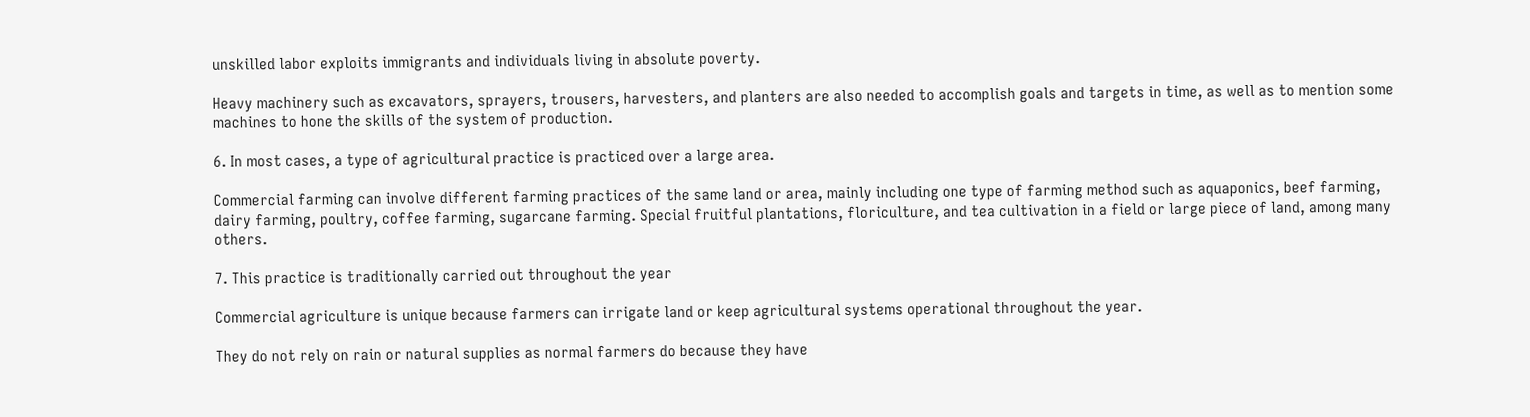unskilled labor exploits immigrants and individuals living in absolute poverty.

Heavy machinery such as excavators, sprayers, trousers, harvesters, and planters are also needed to accomplish goals and targets in time, as well as to mention some machines to hone the skills of the system of production.

6. In most cases, a type of agricultural practice is practiced over a large area.

Commercial farming can involve different farming practices of the same land or area, mainly including one type of farming method such as aquaponics, beef farming, dairy farming, poultry, coffee farming, sugarcane farming. Special fruitful plantations, floriculture, and tea cultivation in a field or large piece of land, among many others.

7. This practice is traditionally carried out throughout the year

Commercial agriculture is unique because farmers can irrigate land or keep agricultural systems operational throughout the year.

They do not rely on rain or natural supplies as normal farmers do because they have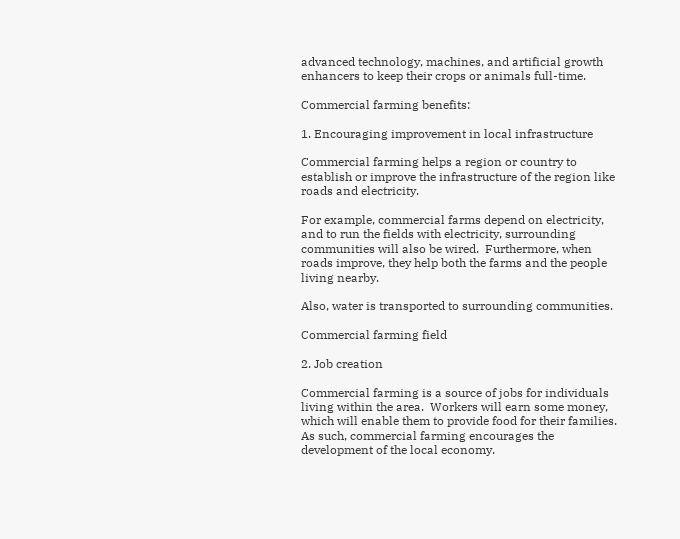advanced technology, machines, and artificial growth enhancers to keep their crops or animals full-time.

Commercial farming benefits:

1. Encouraging improvement in local infrastructure

Commercial farming helps a region or country to establish or improve the infrastructure of the region like roads and electricity.

For example, commercial farms depend on electricity, and to run the fields with electricity, surrounding communities will also be wired.  Furthermore, when roads improve, they help both the farms and the people living nearby.

Also, water is transported to surrounding communities.

Commercial farming field

2. Job creation

Commercial farming is a source of jobs for individuals living within the area.  Workers will earn some money, which will enable them to provide food for their families.  As such, commercial farming encourages the development of the local economy.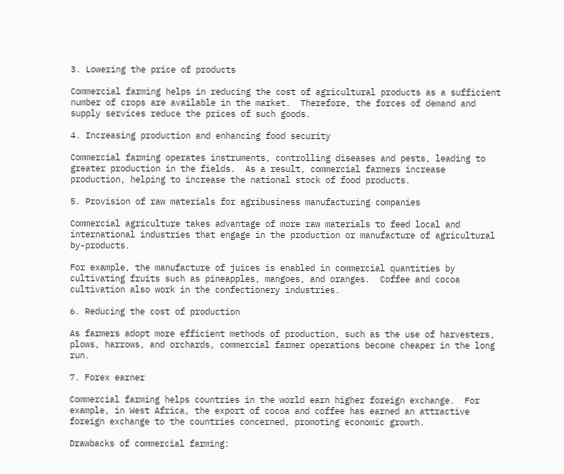3. Lowering the price of products

Commercial farming helps in reducing the cost of agricultural products as a sufficient number of crops are available in the market.  Therefore, the forces of demand and supply services reduce the prices of such goods.

4. Increasing production and enhancing food security

Commercial farming operates instruments, controlling diseases and pests, leading to greater production in the fields.  As a result, commercial farmers increase production, helping to increase the national stock of food products.

5. Provision of raw materials for agribusiness manufacturing companies

Commercial agriculture takes advantage of more raw materials to feed local and international industries that engage in the production or manufacture of agricultural by-products.

For example, the manufacture of juices is enabled in commercial quantities by cultivating fruits such as pineapples, mangoes, and oranges.  Coffee and cocoa cultivation also work in the confectionery industries.

6. Reducing the cost of production

As farmers adopt more efficient methods of production, such as the use of harvesters, plows, harrows, and orchards, commercial farmer operations become cheaper in the long run.

7. Forex earner

Commercial farming helps countries in the world earn higher foreign exchange.  For example, in West Africa, the export of cocoa and coffee has earned an attractive foreign exchange to the countries concerned, promoting economic growth.

Drawbacks of commercial farming: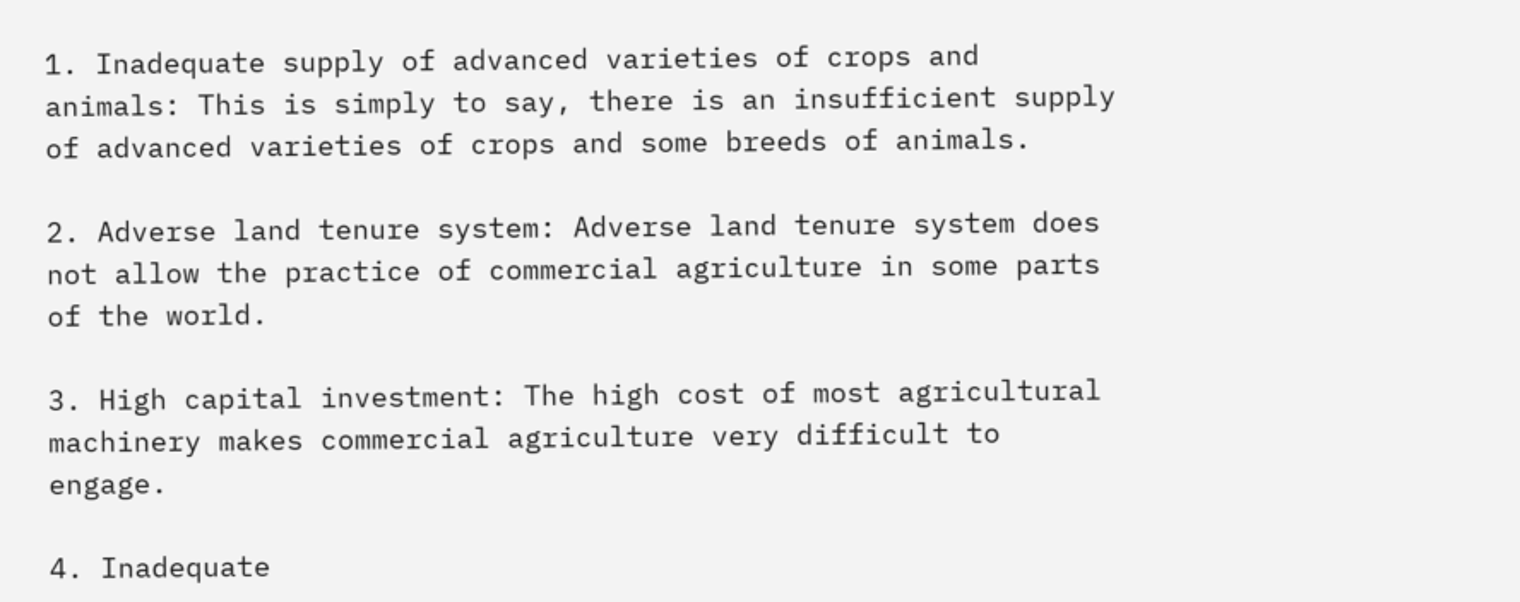1. Inadequate supply of advanced varieties of crops and animals: This is simply to say, there is an insufficient supply of advanced varieties of crops and some breeds of animals.

2. Adverse land tenure system: Adverse land tenure system does not allow the practice of commercial agriculture in some parts of the world.

3. High capital investment: The high cost of most agricultural machinery makes commercial agriculture very difficult to engage.

4. Inadequate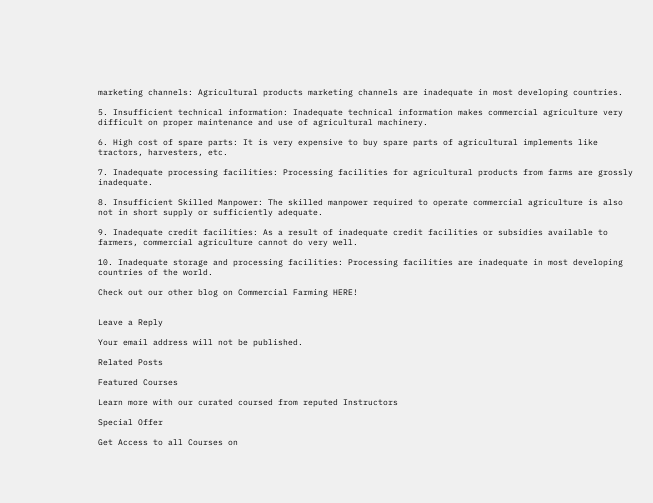marketing channels: Agricultural products marketing channels are inadequate in most developing countries.

5. Insufficient technical information: Inadequate technical information makes commercial agriculture very difficult on proper maintenance and use of agricultural machinery.

6. High cost of spare parts: It is very expensive to buy spare parts of agricultural implements like tractors, harvesters, etc.

7. Inadequate processing facilities: Processing facilities for agricultural products from farms are grossly inadequate.

8. Insufficient Skilled Manpower: The skilled manpower required to operate commercial agriculture is also not in short supply or sufficiently adequate.

9. Inadequate credit facilities: As a result of inadequate credit facilities or subsidies available to farmers, commercial agriculture cannot do very well.

10. Inadequate storage and processing facilities: Processing facilities are inadequate in most developing countries of the world.

Check out our other blog on Commercial Farming HERE!


Leave a Reply

Your email address will not be published.

Related Posts

Featured Courses

Learn more with our curated coursed from reputed Instructors

Special Offer

Get Access to all Courses on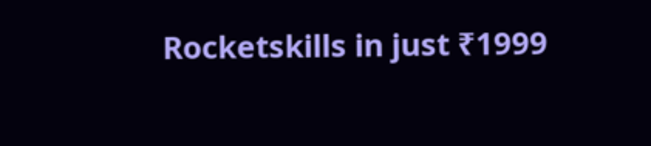Rocketskills in just ₹1999